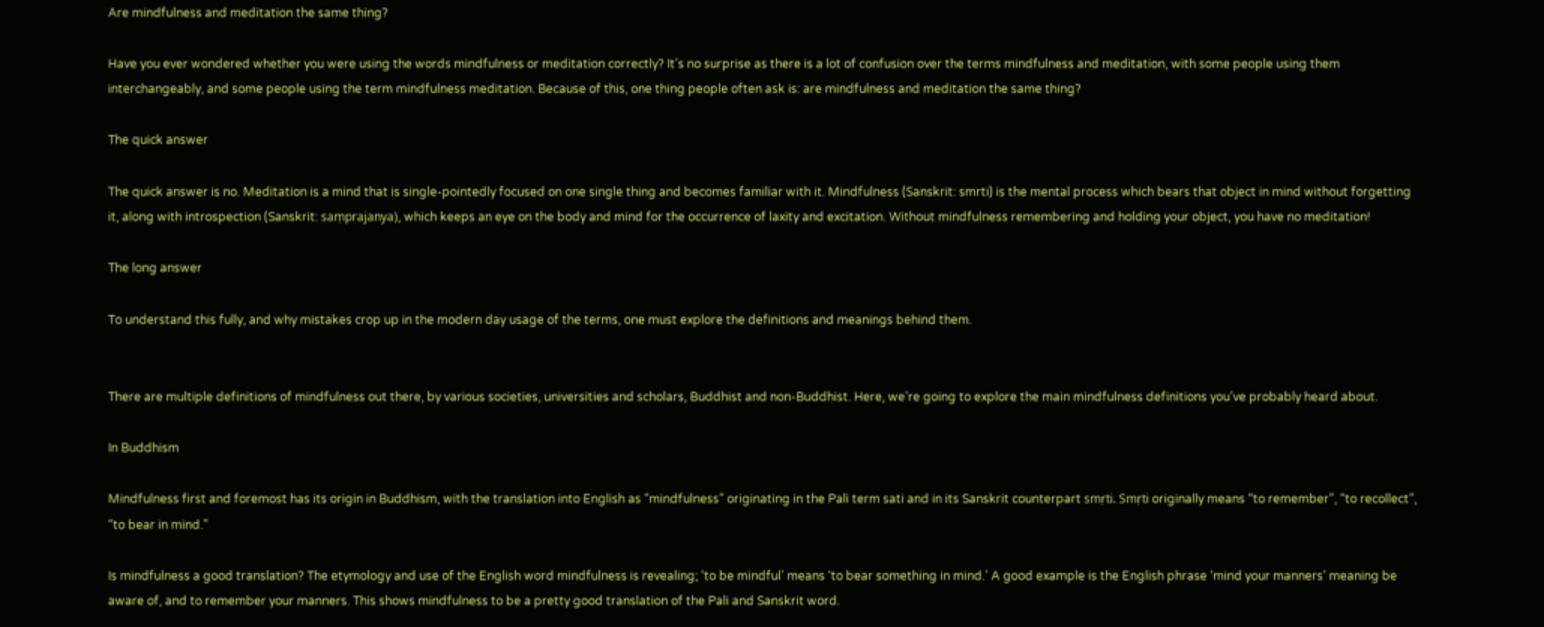Are mindfulness and meditation the same thing?

Have you ever wondered whether you were using the words mindfulness or meditation correctly? It’s no surprise as there is a lot of confusion over the terms mindfulness and meditation, with some people using them interchangeably, and some people using the term mindfulness meditation. Because of this, one thing people often ask is: are mindfulness and meditation the same thing?

The quick answer

The quick answer is no. Meditation is a mind that is single-pointedly focused on one single thing and becomes familiar with it. Mindfulness (Sanskrit: smrti) is the mental process which bears that object in mind without forgetting it, along with introspection (Sanskrit: saṃprajanya), which keeps an eye on the body and mind for the occurrence of laxity and excitation. Without mindfulness remembering and holding your object, you have no meditation!

The long answer

To understand this fully, and why mistakes crop up in the modern day usage of the terms, one must explore the definitions and meanings behind them.


There are multiple definitions of mindfulness out there, by various societies, universities and scholars, Buddhist and non-Buddhist. Here, we’re going to explore the main mindfulness definitions you’ve probably heard about.

In Buddhism

Mindfulness first and foremost has its origin in Buddhism, with the translation into English as “mindfulness” originating in the Pali term sati and in its Sanskrit counterpart smṛti. Smṛti originally means “to remember”, “to recollect”, “to bear in mind.”

Is mindfulness a good translation? The etymology and use of the English word mindfulness is revealing; ‘to be mindful’ means ‘to bear something in mind.’ A good example is the English phrase ‘mind your manners’ meaning be aware of, and to remember your manners. This shows mindfulness to be a pretty good translation of the Pali and Sanskrit word.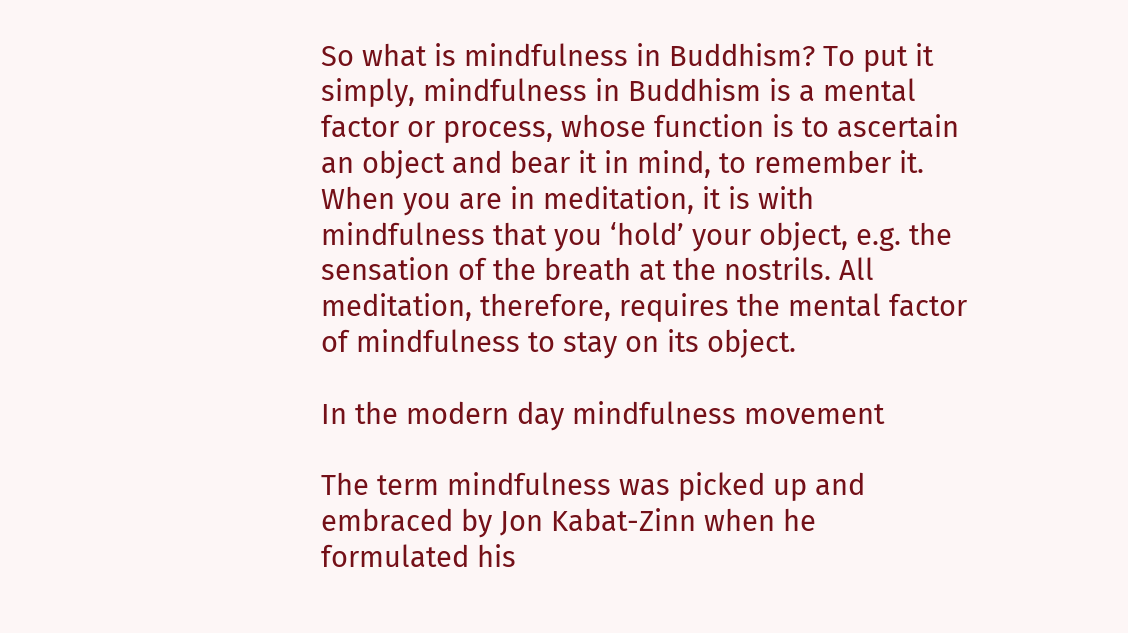So what is mindfulness in Buddhism? To put it simply, mindfulness in Buddhism is a mental factor or process, whose function is to ascertain an object and bear it in mind, to remember it. When you are in meditation, it is with mindfulness that you ‘hold’ your object, e.g. the sensation of the breath at the nostrils. All meditation, therefore, requires the mental factor of mindfulness to stay on its object.

In the modern day mindfulness movement

The term mindfulness was picked up and embraced by Jon Kabat-Zinn when he formulated his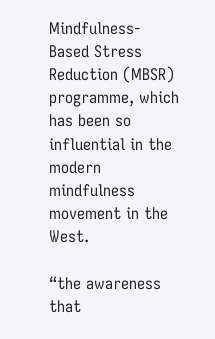Mindfulness-Based Stress Reduction (MBSR) programme, which has been so influential in the modern mindfulness movement in the West.

“the awareness that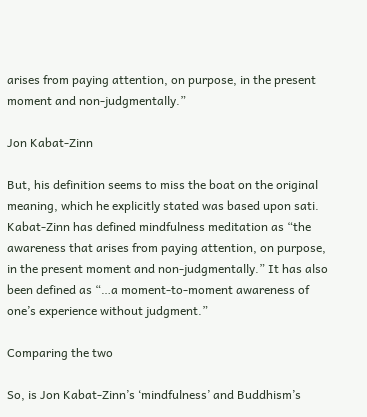arises from paying attention, on purpose, in the present moment and non-judgmentally.”

Jon Kabat-Zinn

But, his definition seems to miss the boat on the original meaning, which he explicitly stated was based upon sati. Kabat-Zinn has defined mindfulness meditation as “the awareness that arises from paying attention, on purpose, in the present moment and non-judgmentally.” It has also been defined as “…a moment-to-moment awareness of one’s experience without judgment.”

Comparing the two

So, is Jon Kabat-Zinn’s ‘mindfulness’ and Buddhism’s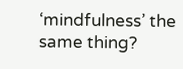‘mindfulness’ the same thing?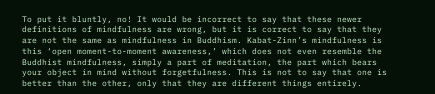To put it bluntly, no! It would be incorrect to say that these newer definitions of mindfulness are wrong, but it is correct to say that they are not the same as mindfulness in Buddhism. Kabat-Zinn’s mindfulness is this ‘open moment-to-moment awareness,’ which does not even resemble the Buddhist mindfulness, simply a part of meditation, the part which bears your object in mind without forgetfulness. This is not to say that one is better than the other, only that they are different things entirely.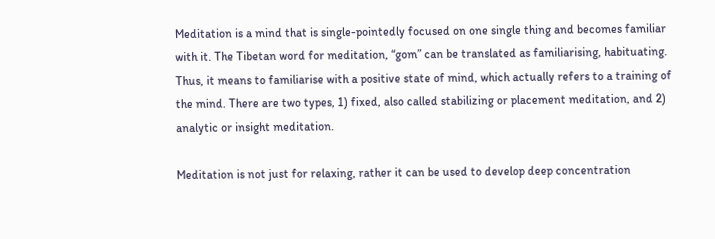Meditation is a mind that is single-pointedly focused on one single thing and becomes familiar with it. The Tibetan word for meditation, “gom” can be translated as familiarising, habituating. Thus, it means to familiarise with a positive state of mind, which actually refers to a training of the mind. There are two types, 1) fixed, also called stabilizing or placement meditation, and 2) analytic or insight meditation.

Meditation is not just for relaxing, rather it can be used to develop deep concentration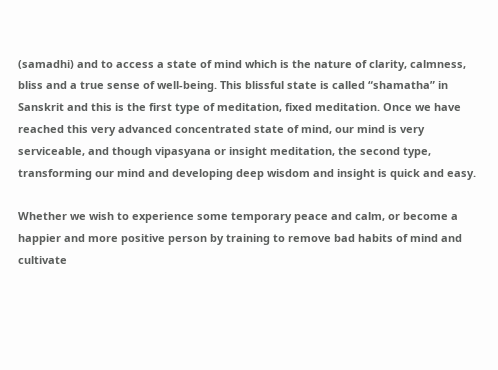(samadhi) and to access a state of mind which is the nature of clarity, calmness, bliss and a true sense of well-being. This blissful state is called “shamatha” in Sanskrit and this is the first type of meditation, fixed meditation. Once we have reached this very advanced concentrated state of mind, our mind is very serviceable, and though vipasyana or insight meditation, the second type, transforming our mind and developing deep wisdom and insight is quick and easy.

Whether we wish to experience some temporary peace and calm, or become a happier and more positive person by training to remove bad habits of mind and cultivate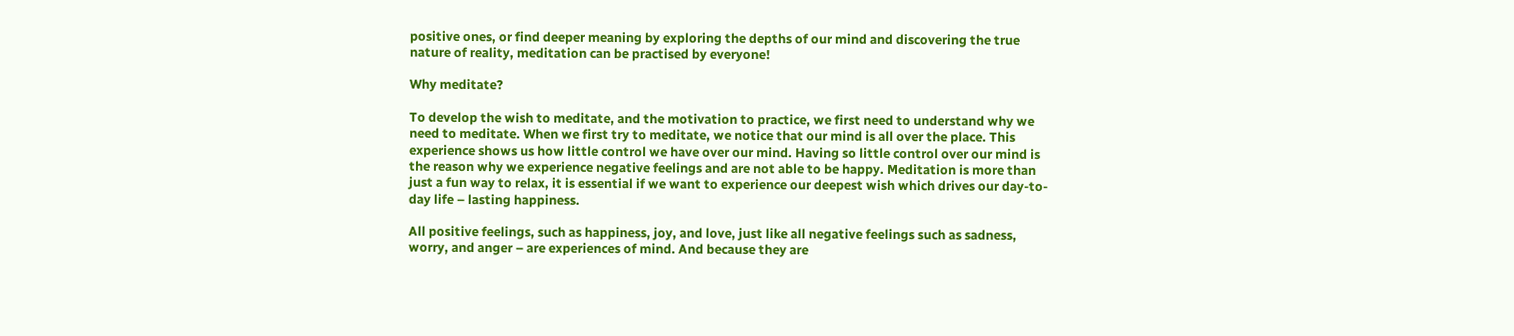positive ones, or find deeper meaning by exploring the depths of our mind and discovering the true nature of reality, meditation can be practised by everyone!

Why meditate?

To develop the wish to meditate, and the motivation to practice, we first need to understand why we need to meditate. When we first try to meditate, we notice that our mind is all over the place. This experience shows us how little control we have over our mind. Having so little control over our mind is the reason why we experience negative feelings and are not able to be happy. Meditation is more than just a fun way to relax, it is essential if we want to experience our deepest wish which drives our day-to-day life – lasting happiness.

All positive feelings, such as happiness, joy, and love, just like all negative feelings such as sadness, worry, and anger – are experiences of mind. And because they are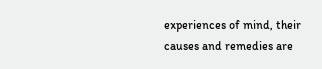experiences of mind, their causes and remedies are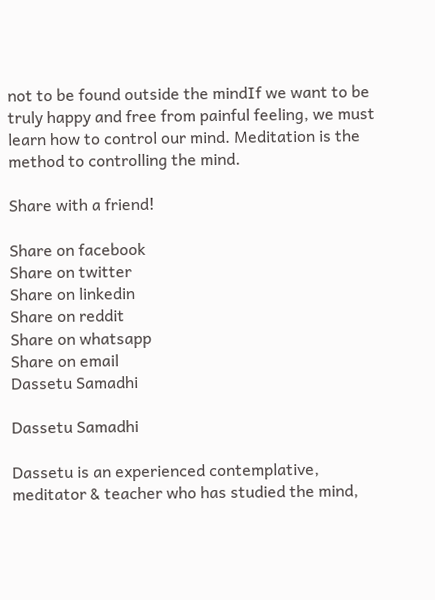not to be found outside the mindIf we want to be truly happy and free from painful feeling, we must learn how to control our mind. Meditation is the method to controlling the mind.

Share with a friend!

Share on facebook
Share on twitter
Share on linkedin
Share on reddit
Share on whatsapp
Share on email
Dassetu Samadhi

Dassetu Samadhi

Dassetu is an experienced contemplative, meditator & teacher who has studied the mind,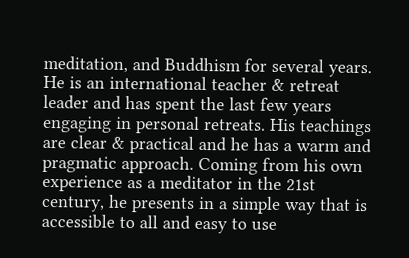meditation, and Buddhism for several years. He is an international teacher & retreat leader and has spent the last few years engaging in personal retreats. His teachings are clear & practical and he has a warm and pragmatic approach. Coming from his own experience as a meditator in the 21st century, he presents in a simple way that is accessible to all and easy to use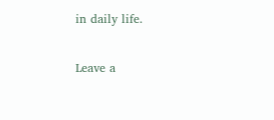in daily life.

Leave a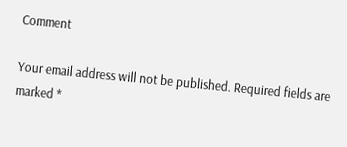Comment

Your email address will not be published. Required fields are marked *